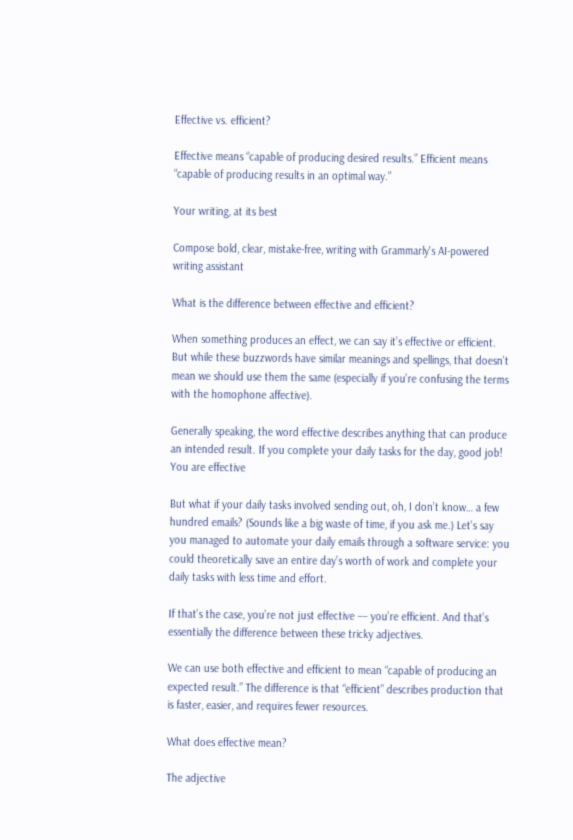Effective vs. efficient?

Effective means “capable of producing desired results.” Efficient means “capable of producing results in an optimal way.”

Your writing, at its best

Compose bold, clear, mistake-free, writing with Grammarly's AI-powered writing assistant

What is the difference between effective and efficient?

When something produces an effect, we can say it’s effective or efficient. But while these buzzwords have similar meanings and spellings, that doesn’t mean we should use them the same (especially if you’re confusing the terms with the homophone affective).

Generally speaking, the word effective describes anything that can produce an intended result. If you complete your daily tasks for the day, good job! You are effective

But what if your daily tasks involved sending out, oh, I don’t know… a few hundred emails? (Sounds like a big waste of time, if you ask me.) Let’s say you managed to automate your daily emails through a software service: you could theoretically save an entire day’s worth of work and complete your daily tasks with less time and effort.

If that’s the case, you’re not just effective –– you’re efficient. And that’s essentially the difference between these tricky adjectives.

We can use both effective and efficient to mean “capable of producing an expected result.” The difference is that “efficient” describes production that is faster, easier, and requires fewer resources.

What does effective mean?

The adjective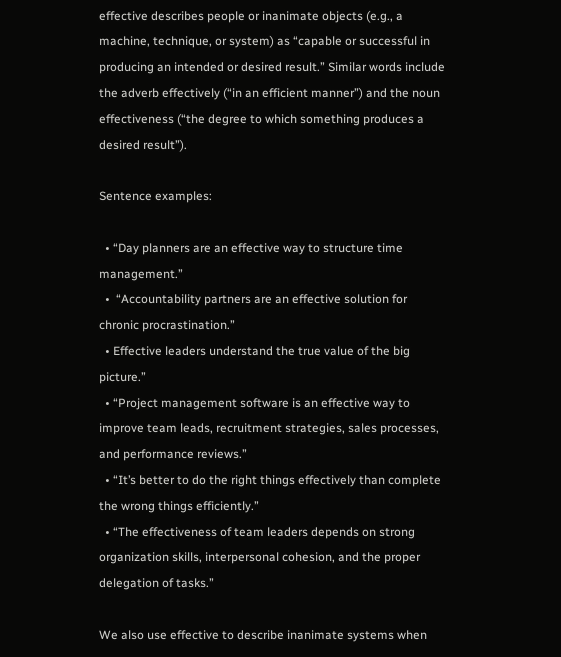effective describes people or inanimate objects (e.g., a machine, technique, or system) as “capable or successful in producing an intended or desired result.” Similar words include the adverb effectively (“in an efficient manner”) and the noun effectiveness (“the degree to which something produces a desired result”).

Sentence examples:

  • “Day planners are an effective way to structure time management.”
  •  “Accountability partners are an effective solution for chronic procrastination.”
  • Effective leaders understand the true value of the big picture.”
  • “Project management software is an effective way to improve team leads, recruitment strategies, sales processes, and performance reviews.”
  • “It’s better to do the right things effectively than complete the wrong things efficiently.”
  • “The effectiveness of team leaders depends on strong organization skills, interpersonal cohesion, and the proper delegation of tasks.”

We also use effective to describe inanimate systems when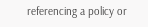referencing a policy or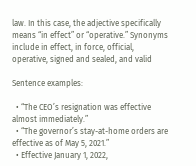law. In this case, the adjective specifically means “in effect” or “operative.” Synonyms include in effect, in force, official, operative, signed and sealed, and valid

Sentence examples:

  • “The CEO’s resignation was effective almost immediately.”
  • “The governor’s stay-at-home orders are effective as of May 5, 2021.”
  • Effective January 1, 2022,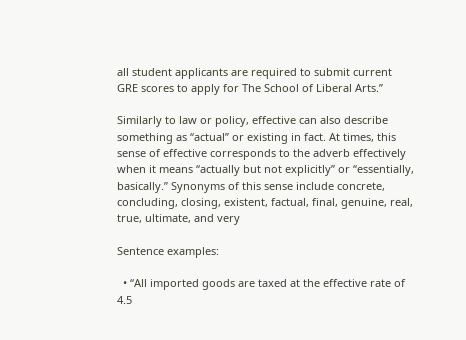all student applicants are required to submit current GRE scores to apply for The School of Liberal Arts.”

Similarly to law or policy, effective can also describe something as “actual” or existing in fact. At times, this sense of effective corresponds to the adverb effectively when it means “actually but not explicitly” or “essentially, basically.” Synonyms of this sense include concrete, concluding, closing, existent, factual, final, genuine, real, true, ultimate, and very

Sentence examples:

  • “All imported goods are taxed at the effective rate of 4.5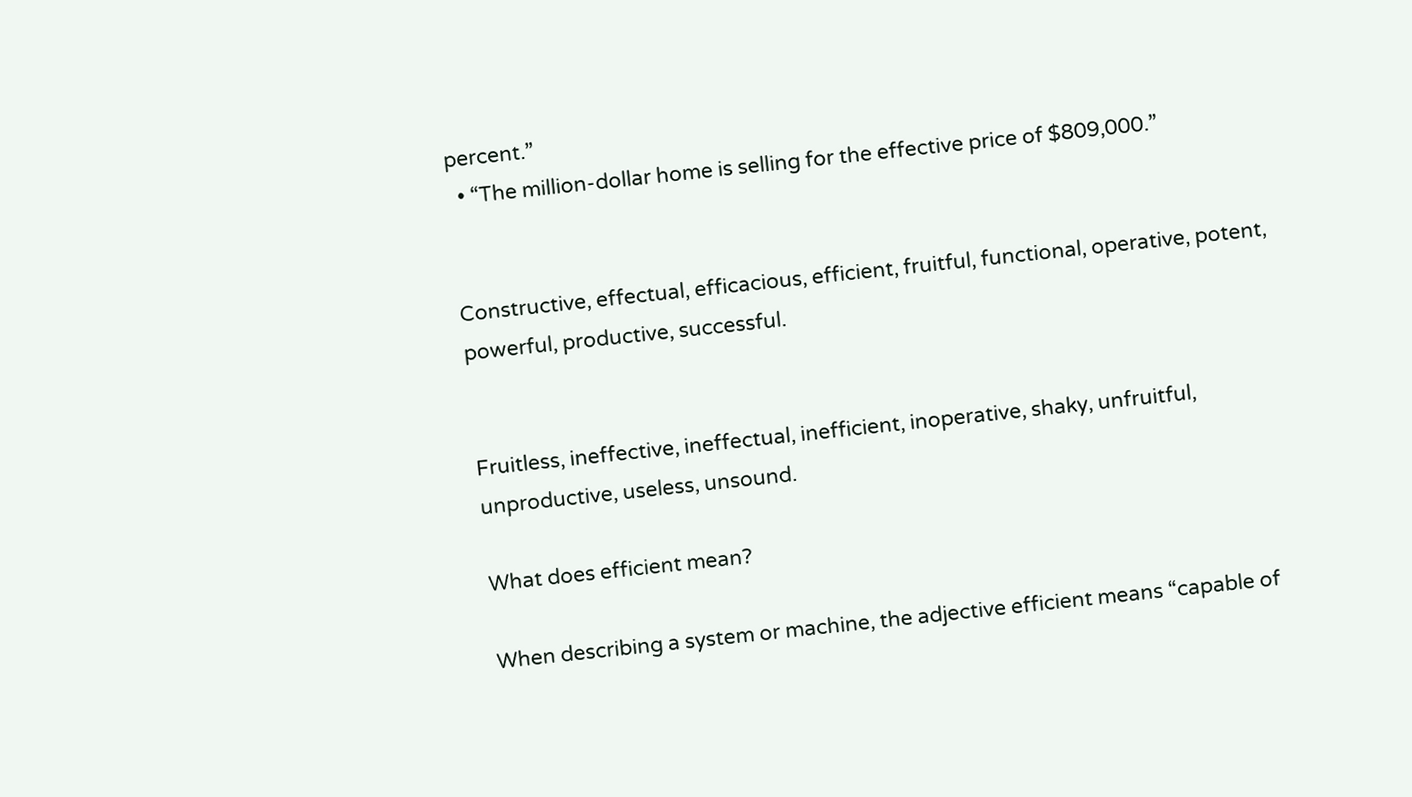percent.”
  • “The million-dollar home is selling for the effective price of $809,000.”


Constructive, effectual, efficacious, efficient, fruitful, functional, operative, potent, powerful, productive, successful.


Fruitless, ineffective, ineffectual, inefficient, inoperative, shaky, unfruitful, unproductive, useless, unsound.

What does efficient mean?

When describing a system or machine, the adjective efficient means “capable of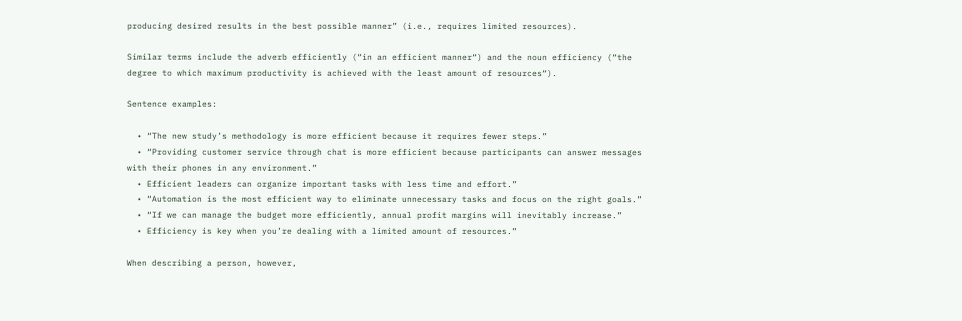producing desired results in the best possible manner” (i.e., requires limited resources).

Similar terms include the adverb efficiently (“in an efficient manner“) and the noun efficiency (“the degree to which maximum productivity is achieved with the least amount of resources“).

Sentence examples:

  • “The new study’s methodology is more efficient because it requires fewer steps.”
  • “Providing customer service through chat is more efficient because participants can answer messages with their phones in any environment.”
  • Efficient leaders can organize important tasks with less time and effort.”
  • “Automation is the most efficient way to eliminate unnecessary tasks and focus on the right goals.”
  • “If we can manage the budget more efficiently, annual profit margins will inevitably increase.”
  • Efficiency is key when you’re dealing with a limited amount of resources.”

When describing a person, however,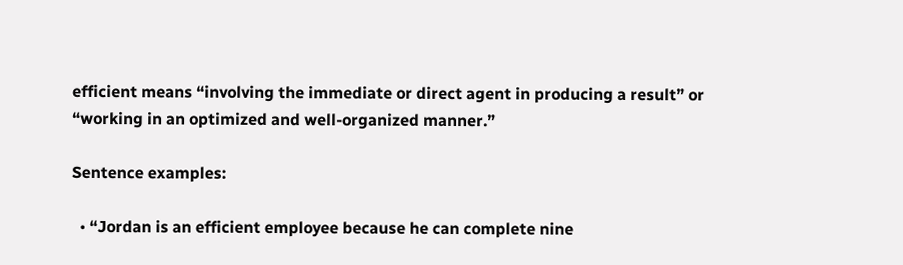efficient means “involving the immediate or direct agent in producing a result” or “working in an optimized and well-organized manner.”

Sentence examples:

  • “Jordan is an efficient employee because he can complete nine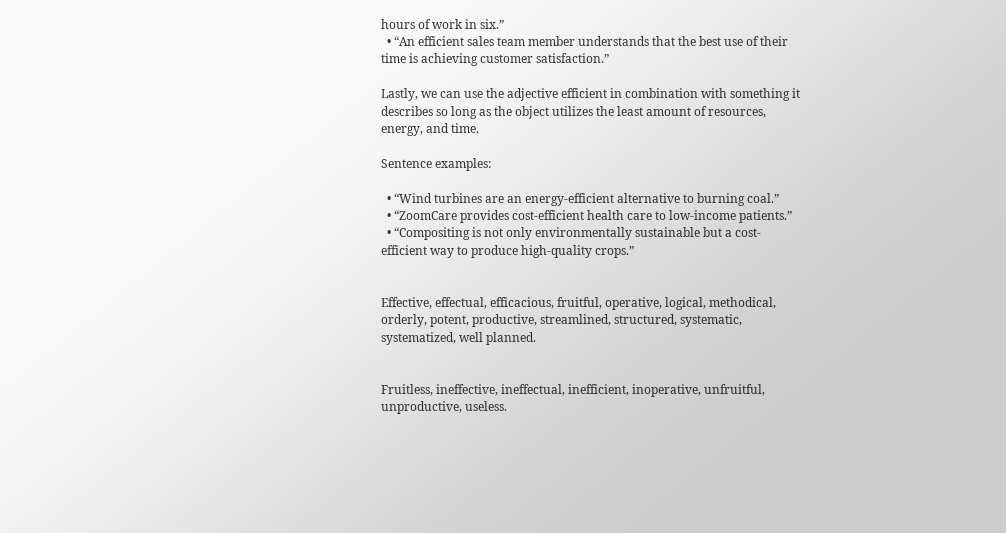hours of work in six.”
  • “An efficient sales team member understands that the best use of their time is achieving customer satisfaction.”

Lastly, we can use the adjective efficient in combination with something it describes so long as the object utilizes the least amount of resources, energy, and time.

Sentence examples:

  • “Wind turbines are an energy-efficient alternative to burning coal.”
  • “ZoomCare provides cost-efficient health care to low-income patients.”
  • “Compositing is not only environmentally sustainable but a cost-efficient way to produce high-quality crops.”


Effective, effectual, efficacious, fruitful, operative, logical, methodical, orderly, potent, productive, streamlined, structured, systematic, systematized, well planned.


Fruitless, ineffective, ineffectual, inefficient, inoperative, unfruitful, unproductive, useless.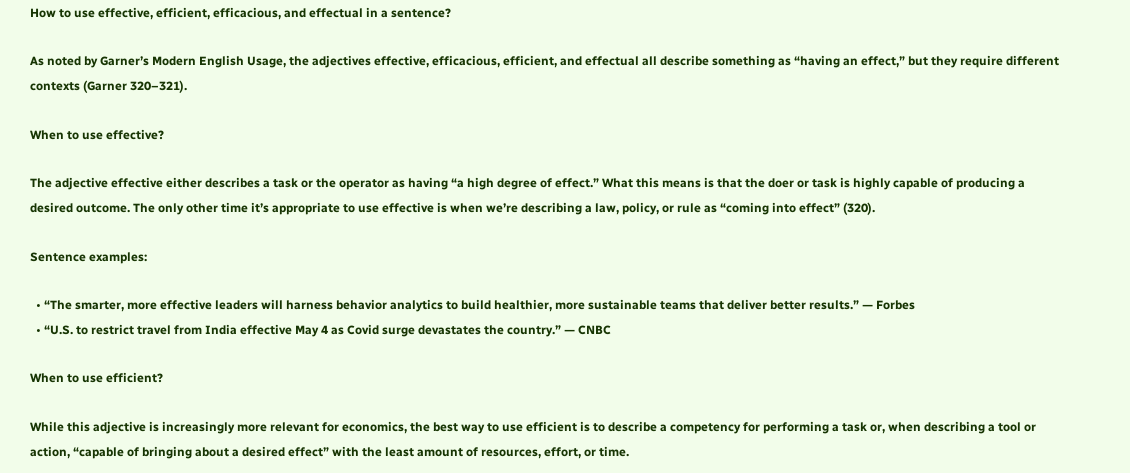How to use effective, efficient, efficacious, and effectual in a sentence?

As noted by Garner’s Modern English Usage, the adjectives effective, efficacious, efficient, and effectual all describe something as “having an effect,” but they require different contexts (Garner 320–321).

When to use effective?

The adjective effective either describes a task or the operator as having “a high degree of effect.” What this means is that the doer or task is highly capable of producing a desired outcome. The only other time it’s appropriate to use effective is when we’re describing a law, policy, or rule as “coming into effect” (320).

Sentence examples:

  • “The smarter, more effective leaders will harness behavior analytics to build healthier, more sustainable teams that deliver better results.” — Forbes
  • “U.S. to restrict travel from India effective May 4 as Covid surge devastates the country.” — CNBC

When to use efficient?

While this adjective is increasingly more relevant for economics, the best way to use efficient is to describe a competency for performing a task or, when describing a tool or action, “capable of bringing about a desired effect” with the least amount of resources, effort, or time.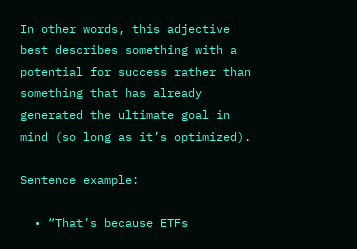In other words, this adjective best describes something with a potential for success rather than something that has already generated the ultimate goal in mind (so long as it’s optimized).

Sentence example:

  • “That’s because ETFs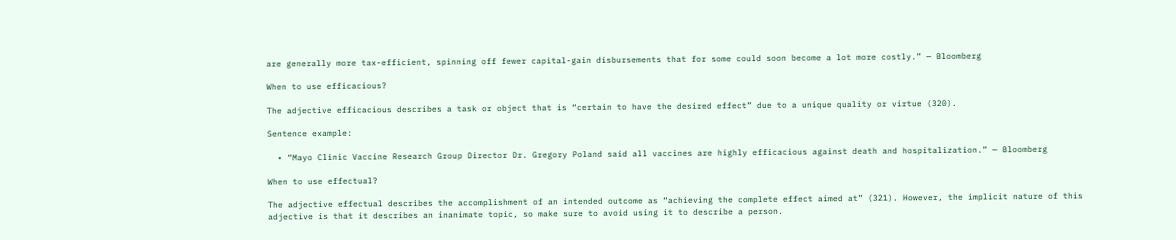are generally more tax-efficient, spinning off fewer capital-gain disbursements that for some could soon become a lot more costly.” — Bloomberg

When to use efficacious?

The adjective efficacious describes a task or object that is “certain to have the desired effect” due to a unique quality or virtue (320).

Sentence example:

  • “Mayo Clinic Vaccine Research Group Director Dr. Gregory Poland said all vaccines are highly efficacious against death and hospitalization.” — Bloomberg

When to use effectual?

The adjective effectual describes the accomplishment of an intended outcome as “achieving the complete effect aimed at” (321). However, the implicit nature of this adjective is that it describes an inanimate topic, so make sure to avoid using it to describe a person.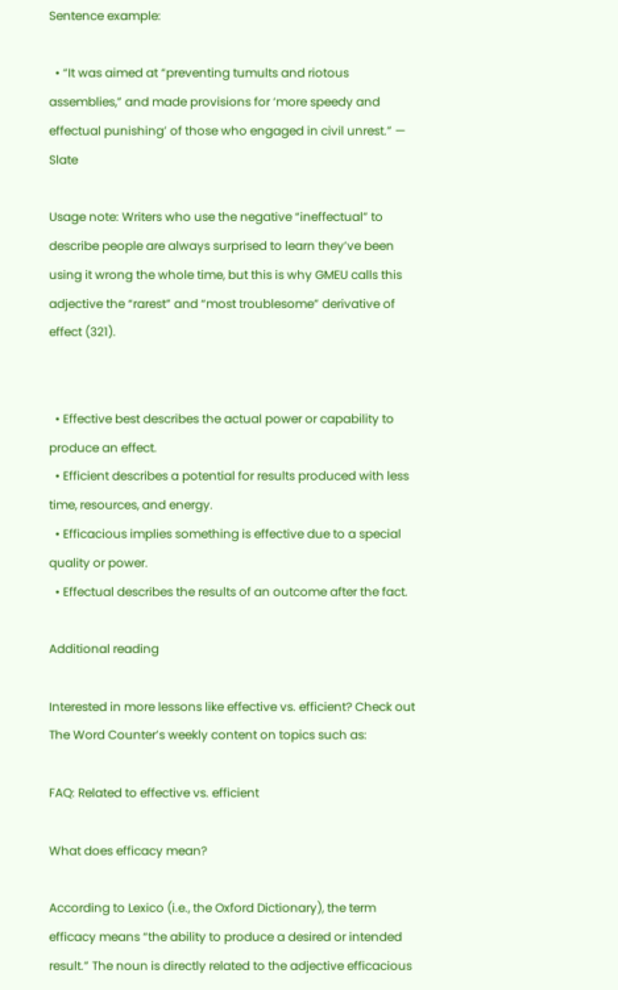Sentence example:

  • “It was aimed at “preventing tumults and riotous assemblies,” and made provisions for ‘more speedy and effectual punishing’ of those who engaged in civil unrest.” — Slate

Usage note: Writers who use the negative “ineffectual” to describe people are always surprised to learn they’ve been using it wrong the whole time, but this is why GMEU calls this adjective the “rarest” and “most troublesome” derivative of effect (321).


  • Effective best describes the actual power or capability to produce an effect.
  • Efficient describes a potential for results produced with less time, resources, and energy.
  • Efficacious implies something is effective due to a special quality or power.
  • Effectual describes the results of an outcome after the fact.

Additional reading

Interested in more lessons like effective vs. efficient? Check out The Word Counter’s weekly content on topics such as:

FAQ: Related to effective vs. efficient

What does efficacy mean?

According to Lexico (i.e., the Oxford Dictionary), the term efficacy means “the ability to produce a desired or intended result.” The noun is directly related to the adjective efficacious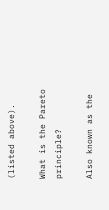(listed above).

What is the Pareto principle?

Also known as the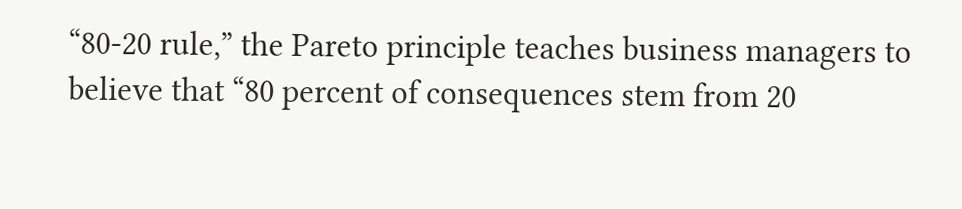“80-20 rule,” the Pareto principle teaches business managers to believe that “80 percent of consequences stem from 20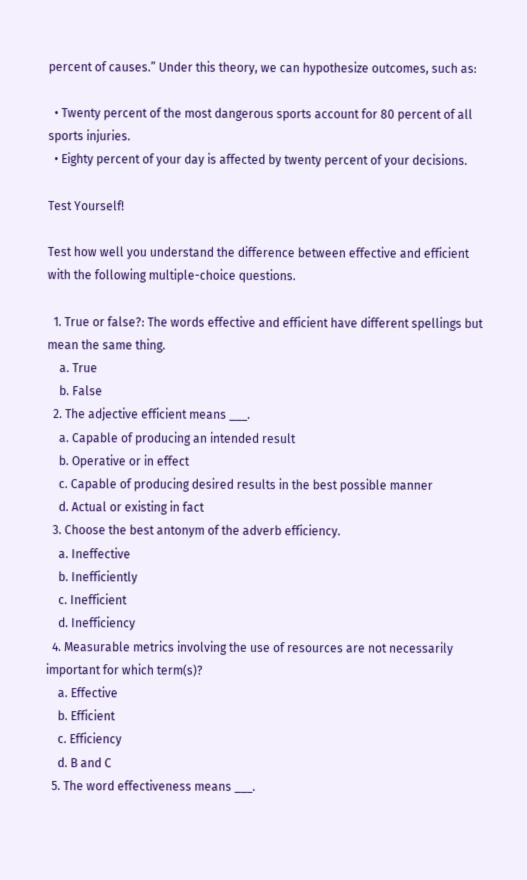percent of causes.” Under this theory, we can hypothesize outcomes, such as:

  • Twenty percent of the most dangerous sports account for 80 percent of all sports injuries.
  • Eighty percent of your day is affected by twenty percent of your decisions.

Test Yourself!

Test how well you understand the difference between effective and efficient with the following multiple-choice questions.

  1. True or false?: The words effective and efficient have different spellings but mean the same thing.
    a. True
    b. False
  2. The adjective efficient means ___.
    a. Capable of producing an intended result
    b. Operative or in effect
    c. Capable of producing desired results in the best possible manner
    d. Actual or existing in fact
  3. Choose the best antonym of the adverb efficiency.
    a. Ineffective
    b. Inefficiently
    c. Inefficient
    d. Inefficiency
  4. Measurable metrics involving the use of resources are not necessarily important for which term(s)?
    a. Effective
    b. Efficient
    c. Efficiency
    d. B and C
  5. The word effectiveness means ___.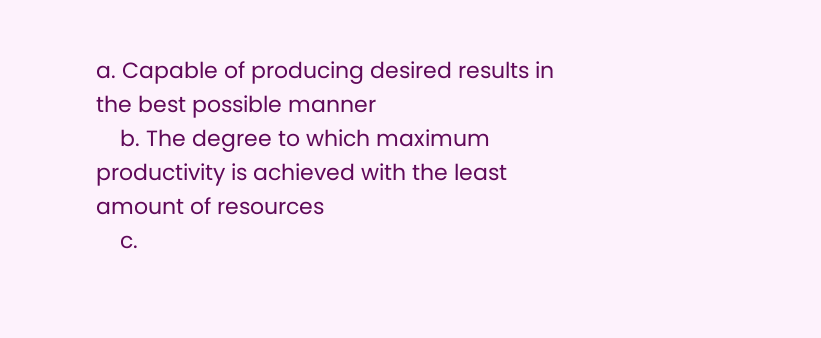a. Capable of producing desired results in the best possible manner
    b. The degree to which maximum productivity is achieved with the least amount of resources
    c.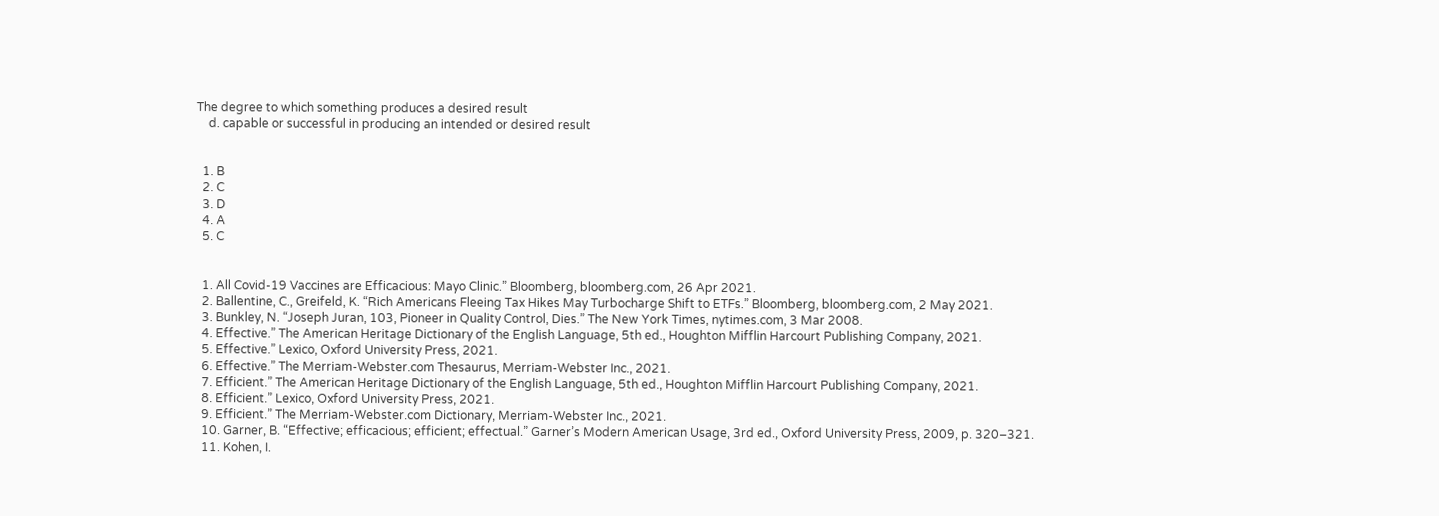The degree to which something produces a desired result
    d. capable or successful in producing an intended or desired result


  1. B
  2. C
  3. D
  4. A
  5. C


  1. All Covid-19 Vaccines are Efficacious: Mayo Clinic.” Bloomberg, bloomberg.com, 26 Apr 2021.
  2. Ballentine, C., Greifeld, K. “Rich Americans Fleeing Tax Hikes May Turbocharge Shift to ETFs.” Bloomberg, bloomberg.com, 2 May 2021.
  3. Bunkley, N. “Joseph Juran, 103, Pioneer in Quality Control, Dies.” The New York Times, nytimes.com, 3 Mar 2008.
  4. Effective.” The American Heritage Dictionary of the English Language, 5th ed., Houghton Mifflin Harcourt Publishing Company, 2021.
  5. Effective.” Lexico, Oxford University Press, 2021.
  6. Effective.” The Merriam-Webster.com Thesaurus, Merriam-Webster Inc., 2021.
  7. Efficient.” The American Heritage Dictionary of the English Language, 5th ed., Houghton Mifflin Harcourt Publishing Company, 2021.
  8. Efficient.” Lexico, Oxford University Press, 2021.
  9. Efficient.” The Merriam-Webster.com Dictionary, Merriam-Webster Inc., 2021.
  10. Garner, B. “Effective; efficacious; efficient; effectual.” Garner’s Modern American Usage, 3rd ed., Oxford University Press, 2009, p. 320–321.
  11. Kohen, I.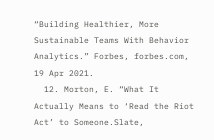“Building Healthier, More Sustainable Teams With Behavior Analytics.” Forbes, forbes.com, 19 Apr 2021.
  12. Morton, E. “What It Actually Means to ‘Read the Riot Act’ to Someone.Slate,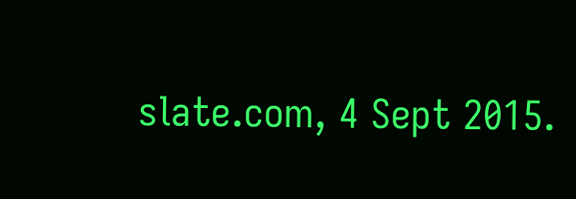slate.com, 4 Sept 2015.